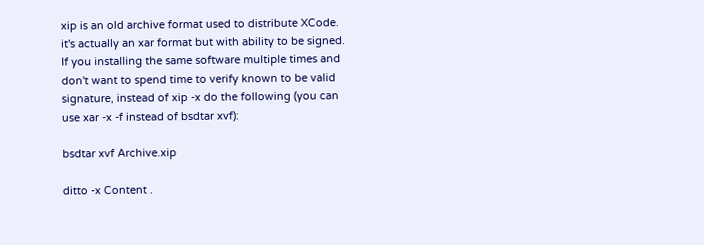xip is an old archive format used to distribute XCode.  it's actually an xar format but with ability to be signed. If you installing the same software multiple times and don't want to spend time to verify known to be valid signature, instead of xip -x do the following (you can use xar -x -f instead of bsdtar xvf):

bsdtar xvf Archive.xip

ditto -x Content .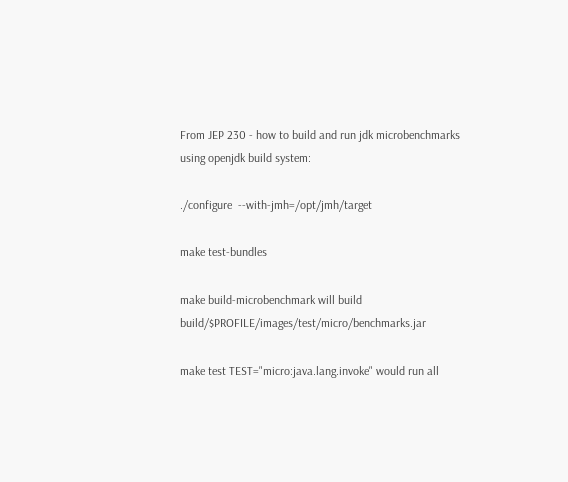From JEP 230 - how to build and run jdk microbenchmarks using openjdk build system:

./configure  --with-jmh=/opt/jmh/target

make test-bundles

make build-microbenchmark will build build/$PROFILE/images/test/micro/benchmarks.jar

make test TEST="micro:java.lang.invoke" would run all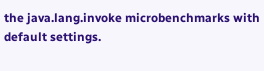the java.lang.invoke microbenchmarks with default settings.